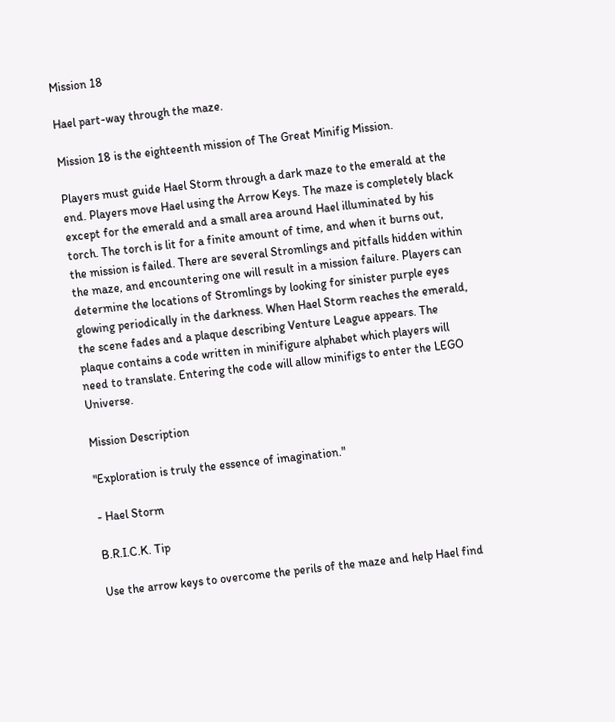Mission 18

Hael part-way through the maze.

Mission 18 is the eighteenth mission of The Great Minifig Mission.

Players must guide Hael Storm through a dark maze to the emerald at the end. Players move Hael using the Arrow Keys. The maze is completely black except for the emerald and a small area around Hael illuminated by his torch. The torch is lit for a finite amount of time, and when it burns out, the mission is failed. There are several Stromlings and pitfalls hidden within the maze, and encountering one will result in a mission failure. Players can determine the locations of Stromlings by looking for sinister purple eyes glowing periodically in the darkness. When Hael Storm reaches the emerald, the scene fades and a plaque describing Venture League appears. The plaque contains a code written in minifigure alphabet which players will need to translate. Entering the code will allow minifigs to enter the LEGO Universe.

Mission Description

"Exploration is truly the essence of imagination."

- Hael Storm

B.R.I.C.K. Tip

Use the arrow keys to overcome the perils of the maze and help Hael find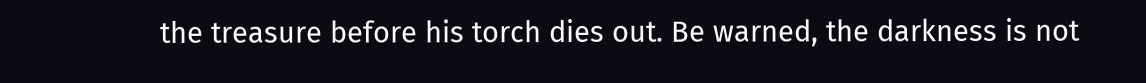the treasure before his torch dies out. Be warned, the darkness is not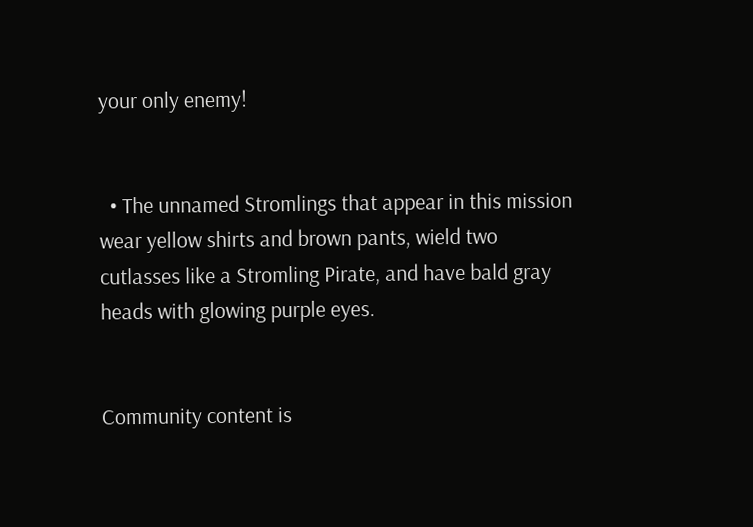your only enemy!


  • The unnamed Stromlings that appear in this mission wear yellow shirts and brown pants, wield two cutlasses like a Stromling Pirate, and have bald gray heads with glowing purple eyes.


Community content is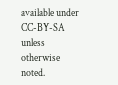available under CC-BY-SA unless otherwise noted.